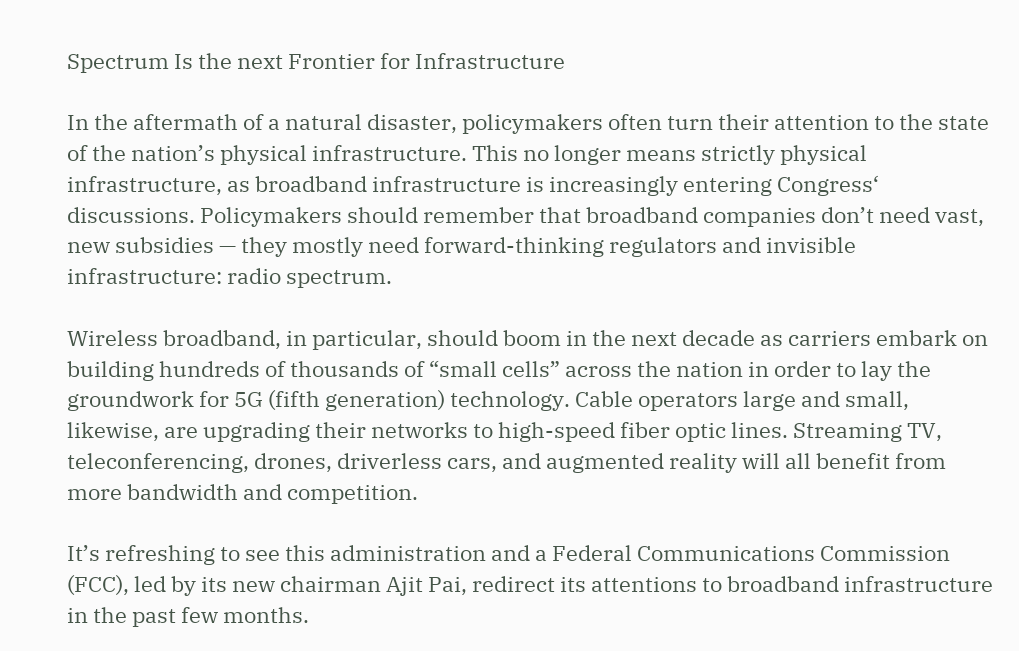Spectrum Is the next Frontier for Infrastructure

In the aftermath of a natural disaster, policymakers often turn their attention to the state of the nation’s physical infrastructure. This no longer means strictly physical infrastructure, as broadband infrastructure is increasingly entering Congress‘ discussions. Policymakers should remember that broadband companies don’t need vast, new subsidies — they mostly need forward-thinking regulators and invisible infrastructure: radio spectrum.

Wireless broadband, in particular, should boom in the next decade as carriers embark on building hundreds of thousands of “small cells” across the nation in order to lay the groundwork for 5G (fifth generation) technology. Cable operators large and small, likewise, are upgrading their networks to high-speed fiber optic lines. Streaming TV, teleconferencing, drones, driverless cars, and augmented reality will all benefit from more bandwidth and competition.

It’s refreshing to see this administration and a Federal Communications Commission (FCC), led by its new chairman Ajit Pai, redirect its attentions to broadband infrastructure in the past few months.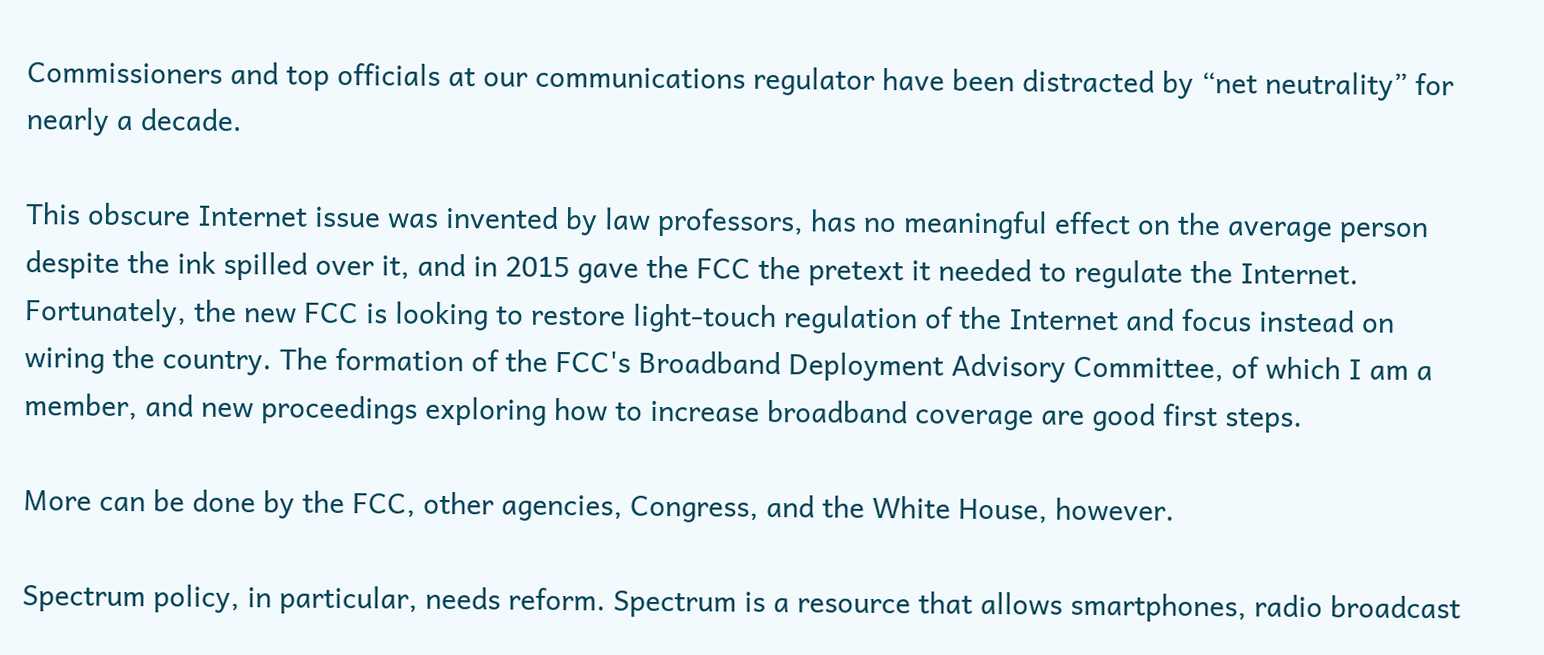Commissioners and top officials at our communications regulator have been distracted by “net neutrality” for nearly a decade.

This obscure Internet issue was invented by law professors, has no meaningful effect on the average person despite the ink spilled over it, and in 2015 gave the FCC the pretext it needed to regulate the Internet. Fortunately, the new FCC is looking to restore light-touch regulation of the Internet and focus instead on wiring the country. The formation of the FCC's Broadband Deployment Advisory Committee, of which I am a member, and new proceedings exploring how to increase broadband coverage are good first steps.

More can be done by the FCC, other agencies, Congress, and the White House, however.

Spectrum policy, in particular, needs reform. Spectrum is a resource that allows smartphones, radio broadcast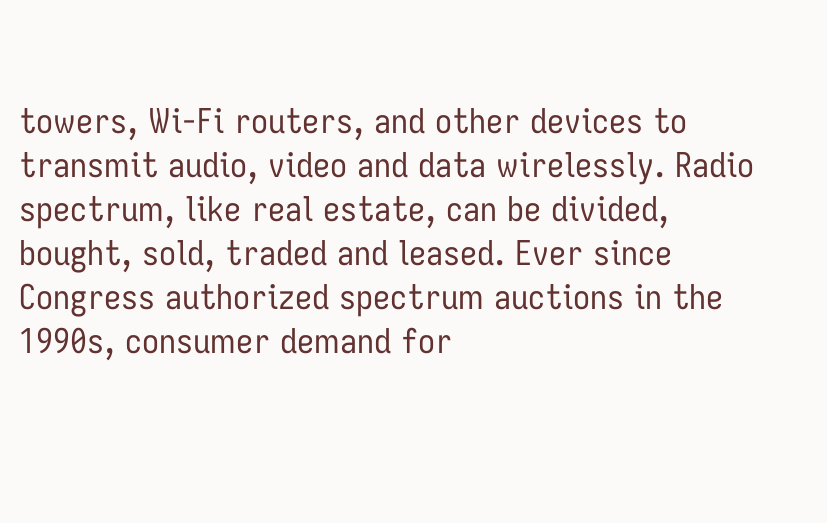towers, Wi-Fi routers, and other devices to transmit audio, video and data wirelessly. Radio spectrum, like real estate, can be divided, bought, sold, traded and leased. Ever since Congress authorized spectrum auctions in the 1990s, consumer demand for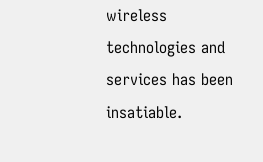wireless technologies and services has been insatiable.